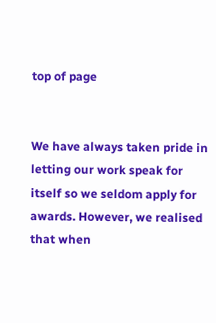top of page


We have always taken pride in letting our work speak for itself so we seldom apply for awards. However, we realised that when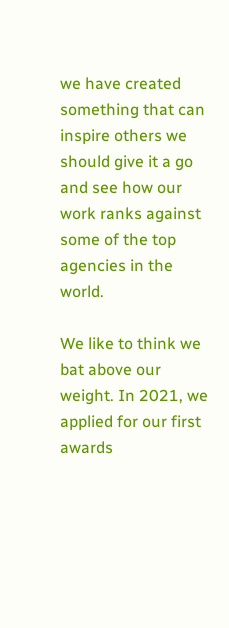we have created something that can inspire others we should give it a go and see how our work ranks against some of the top agencies in the world.

We like to think we bat above our weight. In 2021, we applied for our first awards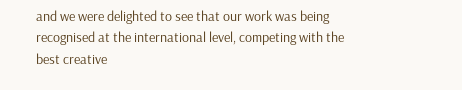and we were delighted to see that our work was being recognised at the international level, competing with the best creative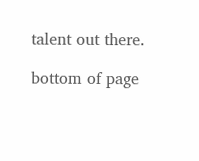talent out there.

bottom of page